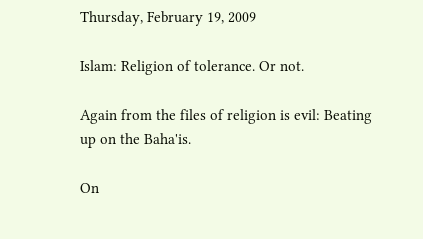Thursday, February 19, 2009

Islam: Religion of tolerance. Or not.

Again from the files of religion is evil: Beating up on the Baha'is.

On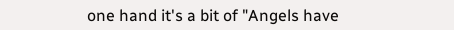one hand it's a bit of "Angels have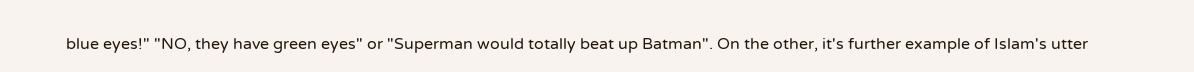blue eyes!" "NO, they have green eyes" or "Superman would totally beat up Batman". On the other, it's further example of Islam's utter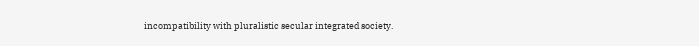incompatibility with pluralistic secular integrated society.